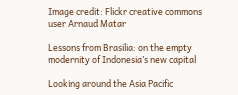Image credit: Flickr creative commons user Arnaud Matar

Lessons from Brasilia: on the empty modernity of Indonesia’s new capital

Looking around the Asia Pacific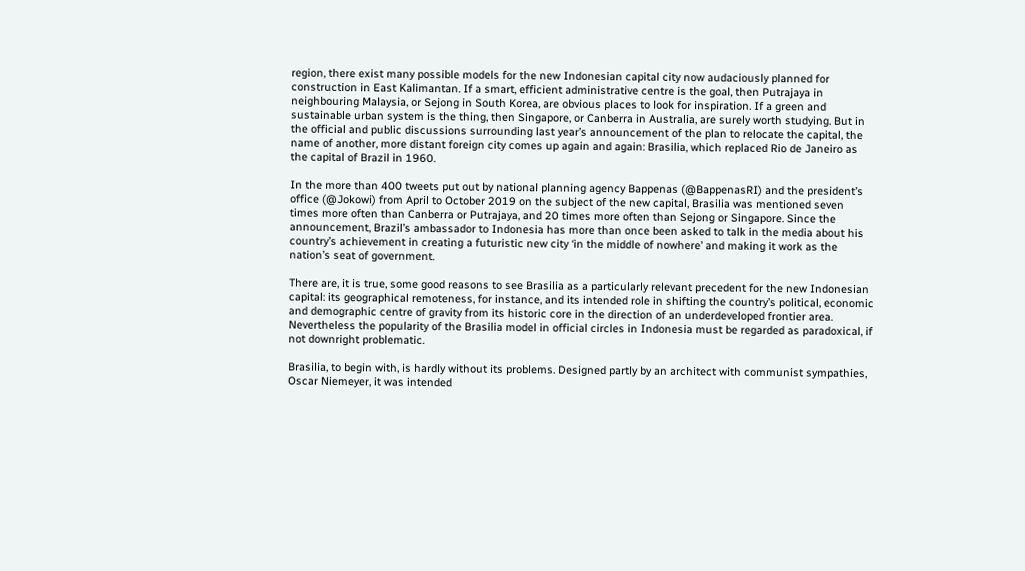region, there exist many possible models for the new Indonesian capital city now audaciously planned for construction in East Kalimantan. If a smart, efficient administrative centre is the goal, then Putrajaya in neighbouring Malaysia, or Sejong in South Korea, are obvious places to look for inspiration. If a green and sustainable urban system is the thing, then Singapore, or Canberra in Australia, are surely worth studying. But in the official and public discussions surrounding last year’s announcement of the plan to relocate the capital, the name of another, more distant foreign city comes up again and again: Brasilia, which replaced Rio de Janeiro as the capital of Brazil in 1960.

In the more than 400 tweets put out by national planning agency Bappenas (@BappenasRI) and the president’s office (@Jokowi) from April to October 2019 on the subject of the new capital, Brasilia was mentioned seven times more often than Canberra or Putrajaya, and 20 times more often than Sejong or Singapore. Since the announcement, Brazil’s ambassador to Indonesia has more than once been asked to talk in the media about his country’s achievement in creating a futuristic new city ‘in the middle of nowhere’ and making it work as the nation’s seat of government.

There are, it is true, some good reasons to see Brasilia as a particularly relevant precedent for the new Indonesian capital: its geographical remoteness, for instance, and its intended role in shifting the country’s political, economic and demographic centre of gravity from its historic core in the direction of an underdeveloped frontier area. Nevertheless the popularity of the Brasilia model in official circles in Indonesia must be regarded as paradoxical, if not downright problematic.

Brasilia, to begin with, is hardly without its problems. Designed partly by an architect with communist sympathies, Oscar Niemeyer, it was intended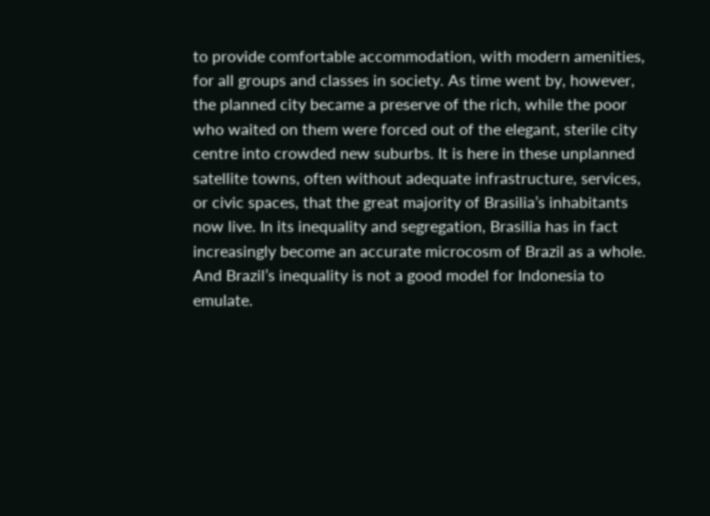to provide comfortable accommodation, with modern amenities, for all groups and classes in society. As time went by, however, the planned city became a preserve of the rich, while the poor who waited on them were forced out of the elegant, sterile city centre into crowded new suburbs. It is here in these unplanned satellite towns, often without adequate infrastructure, services, or civic spaces, that the great majority of Brasilia’s inhabitants now live. In its inequality and segregation, Brasilia has in fact increasingly become an accurate microcosm of Brazil as a whole. And Brazil’s inequality is not a good model for Indonesia to emulate.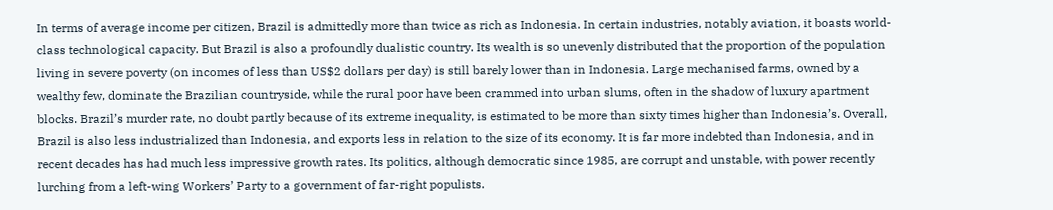In terms of average income per citizen, Brazil is admittedly more than twice as rich as Indonesia. In certain industries, notably aviation, it boasts world-class technological capacity. But Brazil is also a profoundly dualistic country. Its wealth is so unevenly distributed that the proportion of the population living in severe poverty (on incomes of less than US$2 dollars per day) is still barely lower than in Indonesia. Large mechanised farms, owned by a wealthy few, dominate the Brazilian countryside, while the rural poor have been crammed into urban slums, often in the shadow of luxury apartment blocks. Brazil’s murder rate, no doubt partly because of its extreme inequality, is estimated to be more than sixty times higher than Indonesia’s. Overall, Brazil is also less industrialized than Indonesia, and exports less in relation to the size of its economy. It is far more indebted than Indonesia, and in recent decades has had much less impressive growth rates. Its politics, although democratic since 1985, are corrupt and unstable, with power recently lurching from a left-wing Workers’ Party to a government of far-right populists.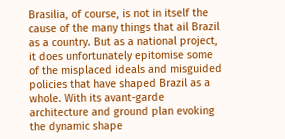Brasilia, of course, is not in itself the cause of the many things that ail Brazil as a country. But as a national project, it does unfortunately epitomise some of the misplaced ideals and misguided policies that have shaped Brazil as a whole. With its avant-garde architecture and ground plan evoking the dynamic shape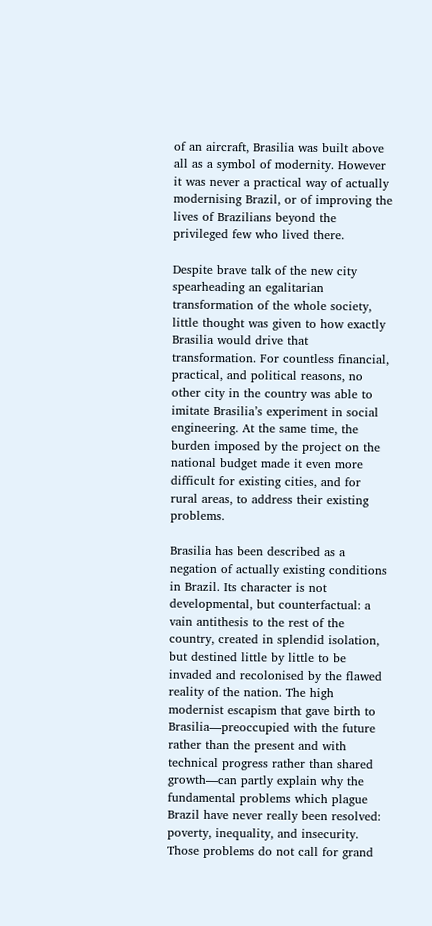of an aircraft, Brasilia was built above all as a symbol of modernity. However it was never a practical way of actually modernising Brazil, or of improving the lives of Brazilians beyond the privileged few who lived there.

Despite brave talk of the new city spearheading an egalitarian transformation of the whole society, little thought was given to how exactly Brasilia would drive that transformation. For countless financial, practical, and political reasons, no other city in the country was able to imitate Brasilia’s experiment in social engineering. At the same time, the burden imposed by the project on the national budget made it even more difficult for existing cities, and for rural areas, to address their existing problems.

Brasilia has been described as a negation of actually existing conditions in Brazil. Its character is not developmental, but counterfactual: a vain antithesis to the rest of the country, created in splendid isolation, but destined little by little to be invaded and recolonised by the flawed reality of the nation. The high modernist escapism that gave birth to Brasilia—preoccupied with the future rather than the present and with technical progress rather than shared growth—can partly explain why the fundamental problems which plague Brazil have never really been resolved: poverty, inequality, and insecurity. Those problems do not call for grand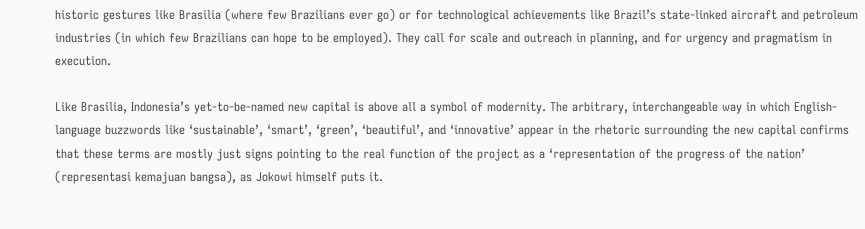historic gestures like Brasilia (where few Brazilians ever go) or for technological achievements like Brazil’s state-linked aircraft and petroleum industries (in which few Brazilians can hope to be employed). They call for scale and outreach in planning, and for urgency and pragmatism in execution.

Like Brasilia, Indonesia’s yet-to-be-named new capital is above all a symbol of modernity. The arbitrary, interchangeable way in which English-language buzzwords like ‘sustainable’, ‘smart’, ‘green’, ‘beautiful’, and ‘innovative’ appear in the rhetoric surrounding the new capital confirms that these terms are mostly just signs pointing to the real function of the project as a ‘representation of the progress of the nation’ (representasi kemajuan bangsa), as Jokowi himself puts it.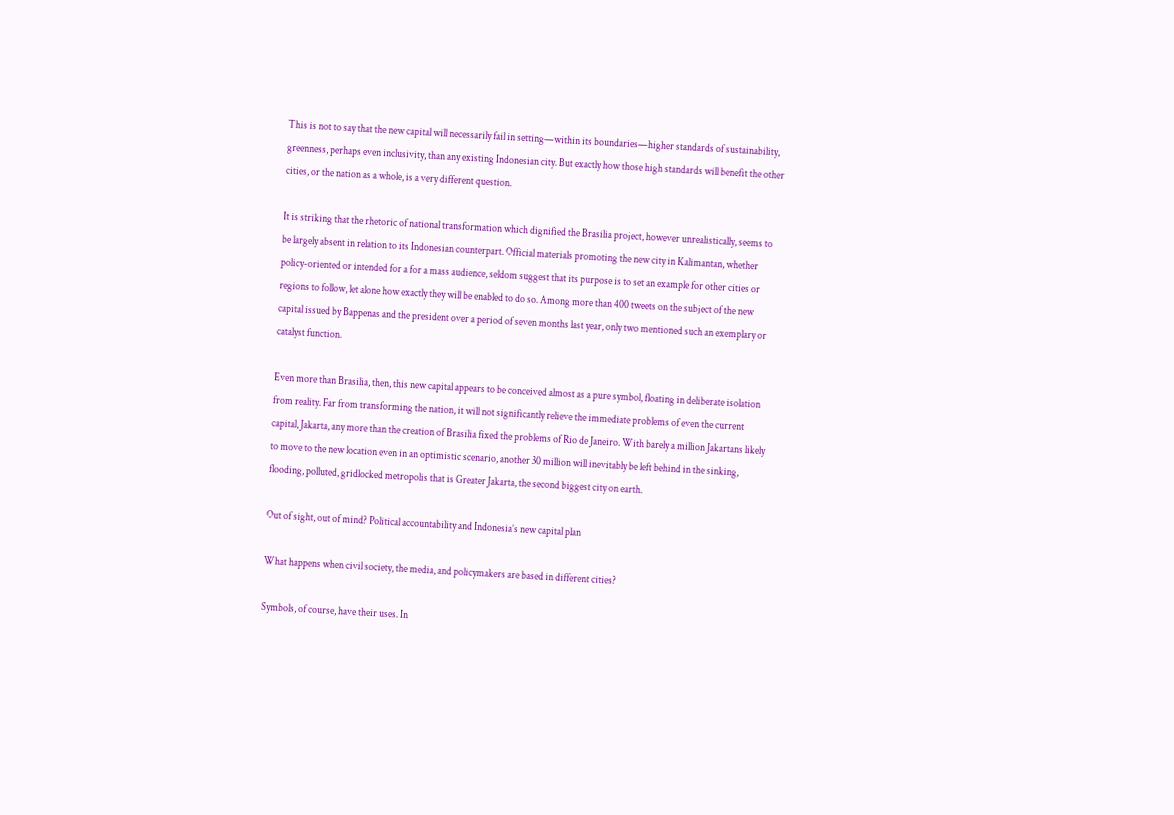This is not to say that the new capital will necessarily fail in setting—within its boundaries—higher standards of sustainability, greenness, perhaps even inclusivity, than any existing Indonesian city. But exactly how those high standards will benefit the other cities, or the nation as a whole, is a very different question.

It is striking that the rhetoric of national transformation which dignified the Brasilia project, however unrealistically, seems to be largely absent in relation to its Indonesian counterpart. Official materials promoting the new city in Kalimantan, whether policy-oriented or intended for a for a mass audience, seldom suggest that its purpose is to set an example for other cities or regions to follow, let alone how exactly they will be enabled to do so. Among more than 400 tweets on the subject of the new capital issued by Bappenas and the president over a period of seven months last year, only two mentioned such an exemplary or catalyst function.

Even more than Brasilia, then, this new capital appears to be conceived almost as a pure symbol, floating in deliberate isolation from reality. Far from transforming the nation, it will not significantly relieve the immediate problems of even the current capital, Jakarta, any more than the creation of Brasilia fixed the problems of Rio de Janeiro. With barely a million Jakartans likely to move to the new location even in an optimistic scenario, another 30 million will inevitably be left behind in the sinking, flooding, polluted, gridlocked metropolis that is Greater Jakarta, the second biggest city on earth.

Out of sight, out of mind? Political accountability and Indonesia’s new capital plan

What happens when civil society, the media, and policymakers are based in different cities?

Symbols, of course, have their uses. In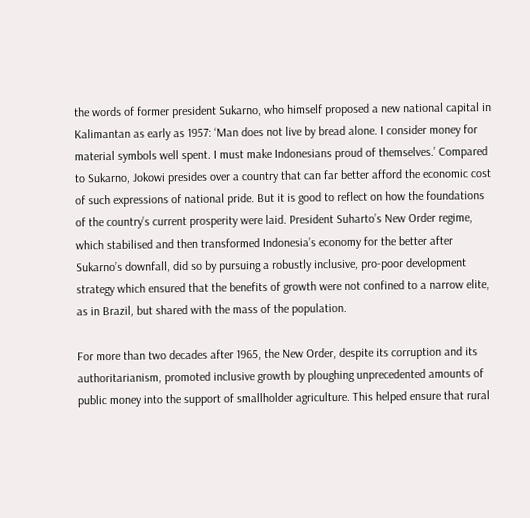the words of former president Sukarno, who himself proposed a new national capital in Kalimantan as early as 1957: ‘Man does not live by bread alone. I consider money for material symbols well spent. I must make Indonesians proud of themselves.’ Compared to Sukarno, Jokowi presides over a country that can far better afford the economic cost of such expressions of national pride. But it is good to reflect on how the foundations of the country’s current prosperity were laid. President Suharto’s New Order regime, which stabilised and then transformed Indonesia’s economy for the better after Sukarno’s downfall, did so by pursuing a robustly inclusive, pro-poor development strategy which ensured that the benefits of growth were not confined to a narrow elite, as in Brazil, but shared with the mass of the population.

For more than two decades after 1965, the New Order, despite its corruption and its authoritarianism, promoted inclusive growth by ploughing unprecedented amounts of public money into the support of smallholder agriculture. This helped ensure that rural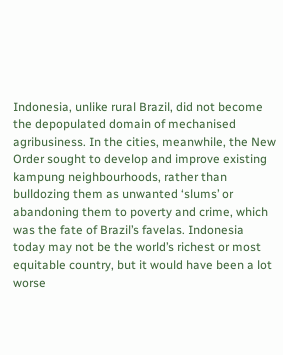Indonesia, unlike rural Brazil, did not become the depopulated domain of mechanised agribusiness. In the cities, meanwhile, the New Order sought to develop and improve existing kampung neighbourhoods, rather than bulldozing them as unwanted ‘slums’ or abandoning them to poverty and crime, which was the fate of Brazil’s favelas. Indonesia today may not be the world’s richest or most equitable country, but it would have been a lot worse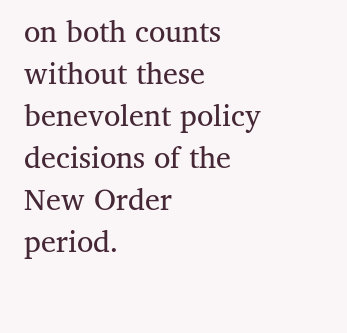on both counts without these benevolent policy decisions of the New Order period.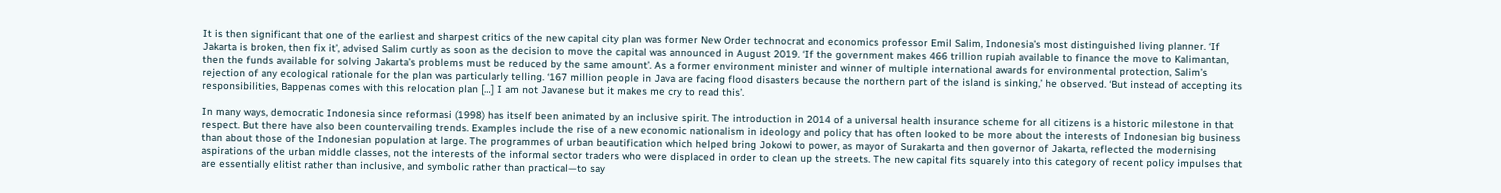It is then significant that one of the earliest and sharpest critics of the new capital city plan was former New Order technocrat and economics professor Emil Salim, Indonesia’s most distinguished living planner. ‘If Jakarta is broken, then fix it’, advised Salim curtly as soon as the decision to move the capital was announced in August 2019. ‘If the government makes 466 trillion rupiah available to finance the move to Kalimantan, then the funds available for solving Jakarta’s problems must be reduced by the same amount’. As a former environment minister and winner of multiple international awards for environmental protection, Salim’s rejection of any ecological rationale for the plan was particularly telling. ‘167 million people in Java are facing flood disasters because the northern part of the island is sinking,’ he observed. ‘But instead of accepting its responsibilities, Bappenas comes with this relocation plan […] I am not Javanese but it makes me cry to read this’.

In many ways, democratic Indonesia since reformasi (1998) has itself been animated by an inclusive spirit. The introduction in 2014 of a universal health insurance scheme for all citizens is a historic milestone in that respect. But there have also been countervailing trends. Examples include the rise of a new economic nationalism in ideology and policy that has often looked to be more about the interests of Indonesian big business than about those of the Indonesian population at large. The programmes of urban beautification which helped bring Jokowi to power, as mayor of Surakarta and then governor of Jakarta, reflected the modernising aspirations of the urban middle classes, not the interests of the informal sector traders who were displaced in order to clean up the streets. The new capital fits squarely into this category of recent policy impulses that are essentially elitist rather than inclusive, and symbolic rather than practical—to say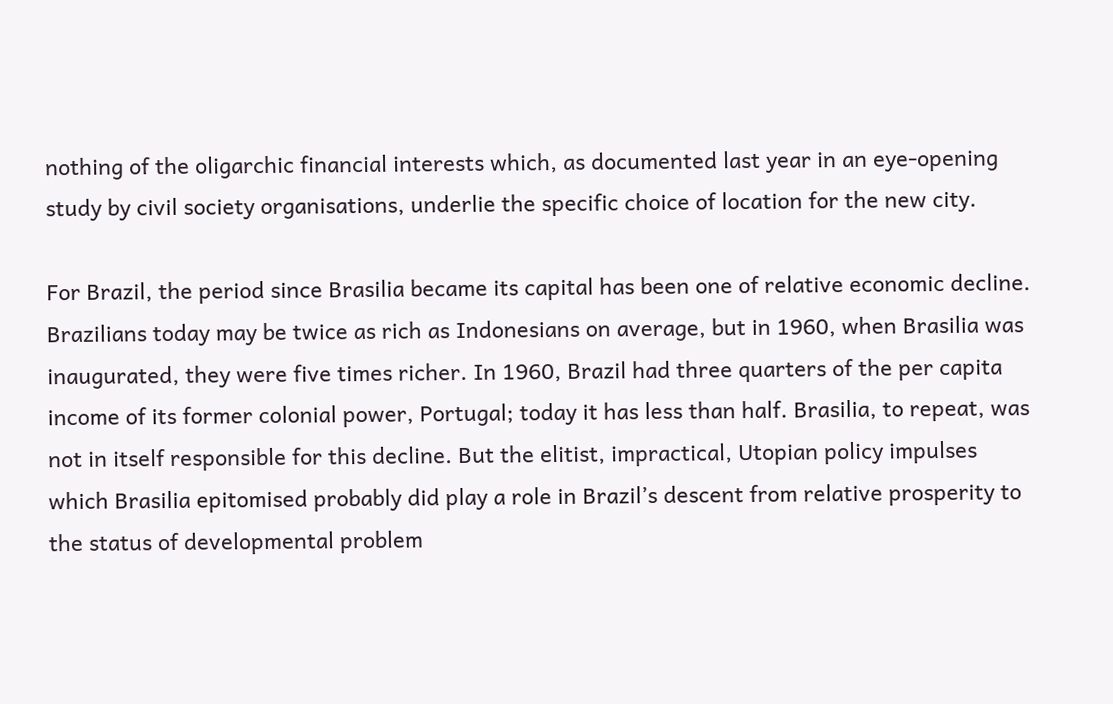nothing of the oligarchic financial interests which, as documented last year in an eye-opening study by civil society organisations, underlie the specific choice of location for the new city.

For Brazil, the period since Brasilia became its capital has been one of relative economic decline. Brazilians today may be twice as rich as Indonesians on average, but in 1960, when Brasilia was inaugurated, they were five times richer. In 1960, Brazil had three quarters of the per capita income of its former colonial power, Portugal; today it has less than half. Brasilia, to repeat, was not in itself responsible for this decline. But the elitist, impractical, Utopian policy impulses which Brasilia epitomised probably did play a role in Brazil’s descent from relative prosperity to the status of developmental problem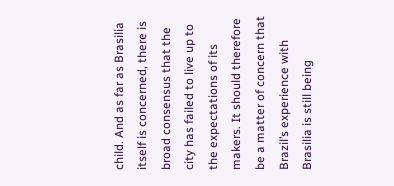child. And as far as Brasilia itself is concerned, there is broad consensus that the city has failed to live up to the expectations of its makers. It should therefore be a matter of concern that Brazil’s experience with Brasilia is still being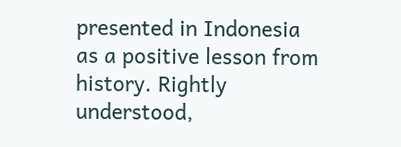presented in Indonesia as a positive lesson from history. Rightly understood,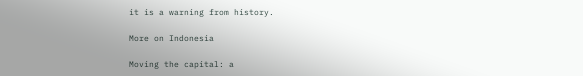it is a warning from history.

More on Indonesia

Moving the capital: a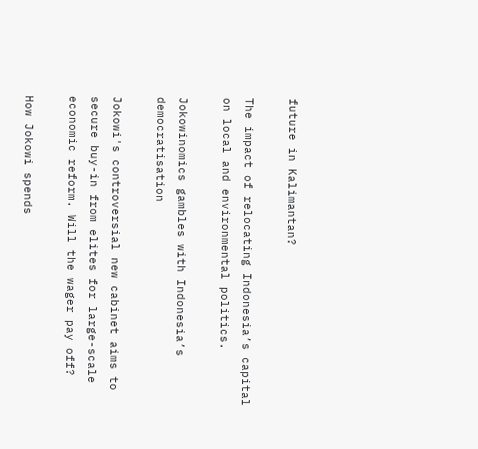future in Kalimantan?

The impact of relocating Indonesia’s capital on local and environmental politics.

Jokowinomics gambles with Indonesia’s democratisation

Jokowi's controversial new cabinet aims to secure buy-in from elites for large-scale economic reform. Will the wager pay off?

How Jokowi spends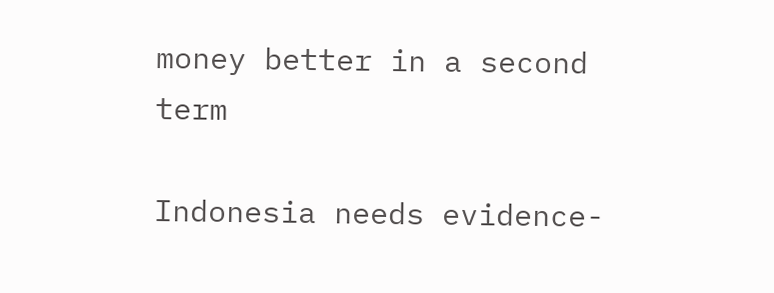money better in a second term

Indonesia needs evidence-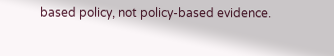based policy, not policy-based evidence.